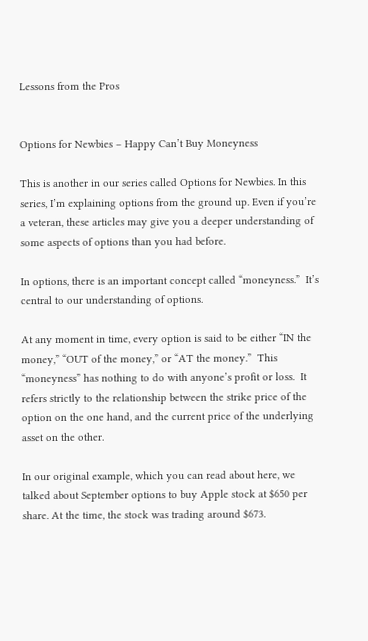Lessons from the Pros


Options for Newbies – Happy Can’t Buy Moneyness

This is another in our series called Options for Newbies. In this series, I’m explaining options from the ground up. Even if you’re a veteran, these articles may give you a deeper understanding of some aspects of options than you had before.

In options, there is an important concept called “moneyness.”  It’s central to our understanding of options.

At any moment in time, every option is said to be either “IN the money,” “OUT of the money,” or “AT the money.”  This “moneyness” has nothing to do with anyone’s profit or loss.  It refers strictly to the relationship between the strike price of the option on the one hand, and the current price of the underlying asset on the other.

In our original example, which you can read about here, we talked about September options to buy Apple stock at $650 per share. At the time, the stock was trading around $673.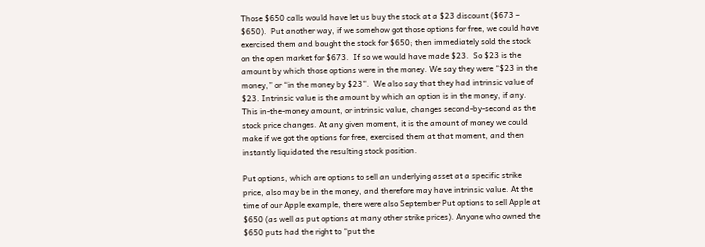Those $650 calls would have let us buy the stock at a $23 discount ($673 – $650).  Put another way, if we somehow got those options for free, we could have exercised them and bought the stock for $650; then immediately sold the stock on the open market for $673.  If so we would have made $23.  So $23 is the amount by which those options were in the money. We say they were “$23 in the money,” or “in the money by $23”.  We also say that they had intrinsic value of $23. Intrinsic value is the amount by which an option is in the money, if any.  This in-the-money amount, or intrinsic value, changes second-by-second as the stock price changes. At any given moment, it is the amount of money we could make if we got the options for free, exercised them at that moment, and then instantly liquidated the resulting stock position.

Put options, which are options to sell an underlying asset at a specific strike price, also may be in the money, and therefore may have intrinsic value. At the time of our Apple example, there were also September Put options to sell Apple at $650 (as well as put options at many other strike prices). Anyone who owned the $650 puts had the right to “put the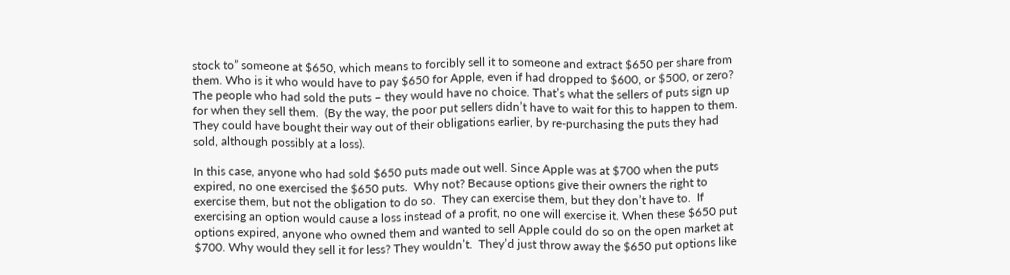stock to” someone at $650, which means to forcibly sell it to someone and extract $650 per share from them. Who is it who would have to pay $650 for Apple, even if had dropped to $600, or $500, or zero? The people who had sold the puts – they would have no choice. That’s what the sellers of puts sign up for when they sell them.  (By the way, the poor put sellers didn’t have to wait for this to happen to them.  They could have bought their way out of their obligations earlier, by re-purchasing the puts they had sold, although possibly at a loss).

In this case, anyone who had sold $650 puts made out well. Since Apple was at $700 when the puts expired, no one exercised the $650 puts.  Why not? Because options give their owners the right to exercise them, but not the obligation to do so.  They can exercise them, but they don’t have to.  If exercising an option would cause a loss instead of a profit, no one will exercise it. When these $650 put options expired, anyone who owned them and wanted to sell Apple could do so on the open market at $700. Why would they sell it for less? They wouldn’t.  They’d just throw away the $650 put options like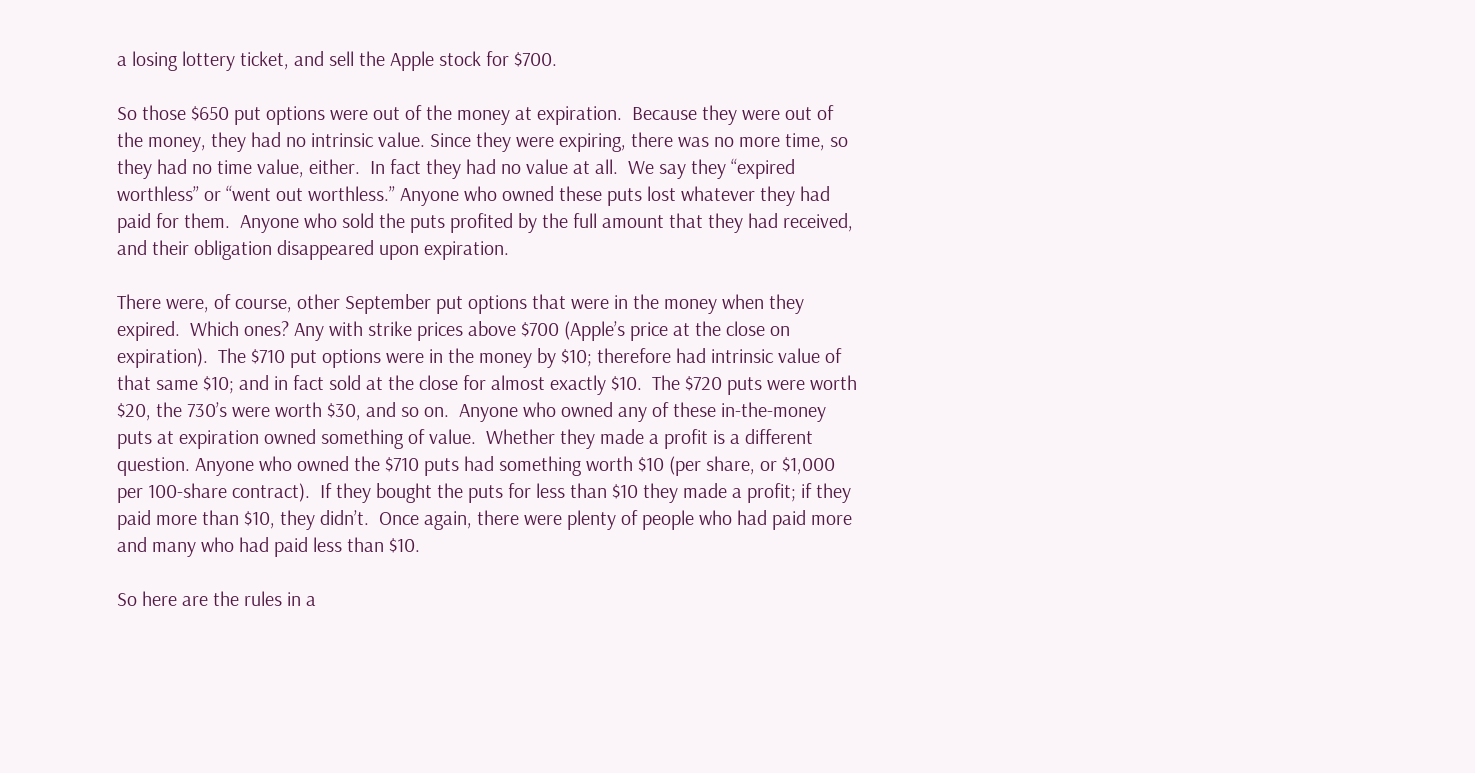a losing lottery ticket, and sell the Apple stock for $700.

So those $650 put options were out of the money at expiration.  Because they were out of the money, they had no intrinsic value. Since they were expiring, there was no more time, so they had no time value, either.  In fact they had no value at all.  We say they “expired worthless” or “went out worthless.” Anyone who owned these puts lost whatever they had paid for them.  Anyone who sold the puts profited by the full amount that they had received, and their obligation disappeared upon expiration.

There were, of course, other September put options that were in the money when they expired.  Which ones? Any with strike prices above $700 (Apple’s price at the close on expiration).  The $710 put options were in the money by $10; therefore had intrinsic value of that same $10; and in fact sold at the close for almost exactly $10.  The $720 puts were worth $20, the 730’s were worth $30, and so on.  Anyone who owned any of these in-the-money puts at expiration owned something of value.  Whether they made a profit is a different question. Anyone who owned the $710 puts had something worth $10 (per share, or $1,000 per 100-share contract).  If they bought the puts for less than $10 they made a profit; if they paid more than $10, they didn’t.  Once again, there were plenty of people who had paid more and many who had paid less than $10.

So here are the rules in a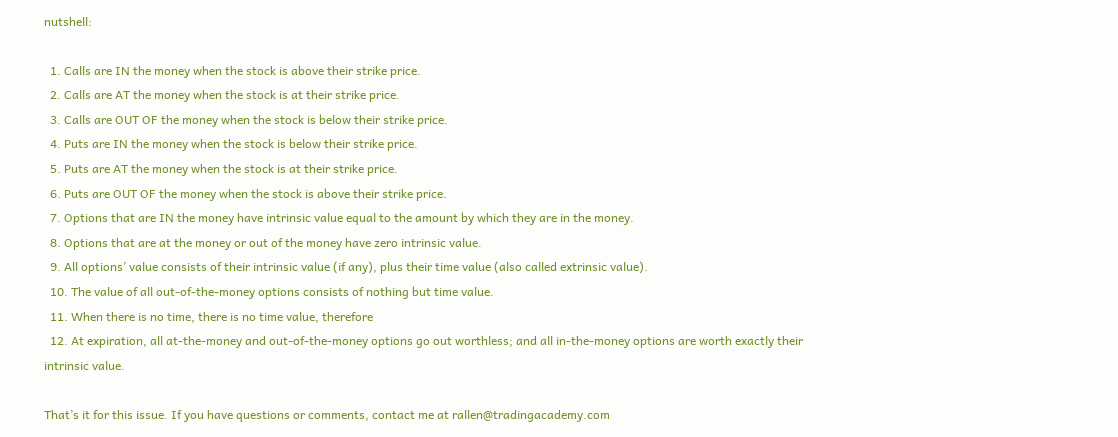nutshell:

  1. Calls are IN the money when the stock is above their strike price.
  2. Calls are AT the money when the stock is at their strike price.
  3. Calls are OUT OF the money when the stock is below their strike price.
  4. Puts are IN the money when the stock is below their strike price.
  5. Puts are AT the money when the stock is at their strike price.
  6. Puts are OUT OF the money when the stock is above their strike price.
  7. Options that are IN the money have intrinsic value equal to the amount by which they are in the money.
  8. Options that are at the money or out of the money have zero intrinsic value.
  9. All options’ value consists of their intrinsic value (if any), plus their time value (also called extrinsic value).
  10. The value of all out-of-the-money options consists of nothing but time value.
  11. When there is no time, there is no time value, therefore
  12. At expiration, all at-the-money and out-of-the-money options go out worthless; and all in-the-money options are worth exactly their intrinsic value.

That’s it for this issue. If you have questions or comments, contact me at rallen@tradingacademy.com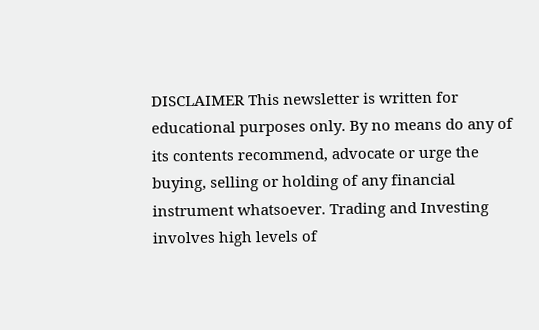DISCLAIMER This newsletter is written for educational purposes only. By no means do any of its contents recommend, advocate or urge the buying, selling or holding of any financial instrument whatsoever. Trading and Investing involves high levels of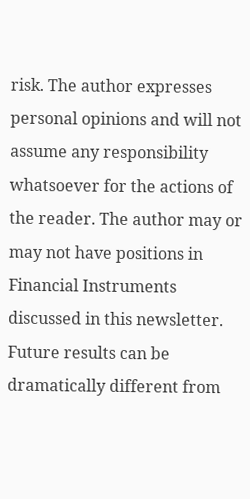risk. The author expresses personal opinions and will not assume any responsibility whatsoever for the actions of the reader. The author may or may not have positions in Financial Instruments discussed in this newsletter. Future results can be dramatically different from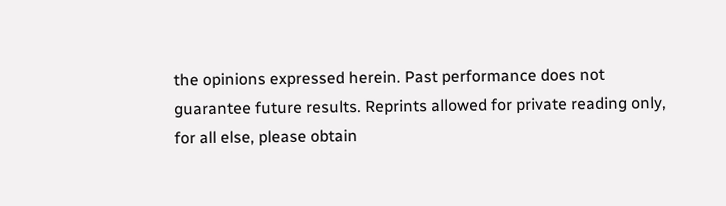the opinions expressed herein. Past performance does not guarantee future results. Reprints allowed for private reading only, for all else, please obtain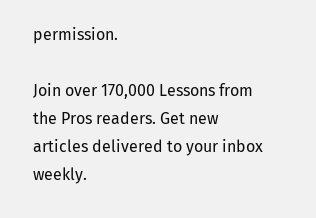permission.

Join over 170,000 Lessons from the Pros readers. Get new articles delivered to your inbox weekly.